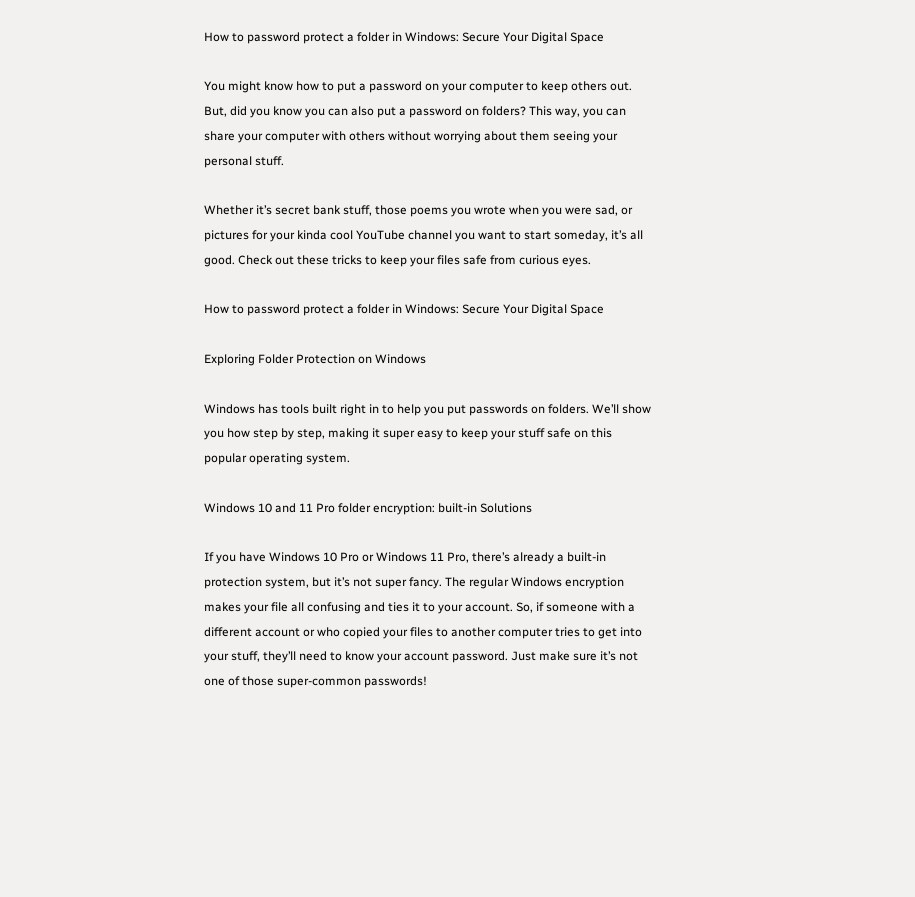How to password protect a folder in Windows: Secure Your Digital Space

You might know how to put a password on your computer to keep others out. But, did you know you can also put a password on folders? This way, you can share your computer with others without worrying about them seeing your personal stuff.

Whether it’s secret bank stuff, those poems you wrote when you were sad, or pictures for your kinda cool YouTube channel you want to start someday, it’s all good. Check out these tricks to keep your files safe from curious eyes.

How to password protect a folder in Windows: Secure Your Digital Space

Exploring Folder Protection on Windows

Windows has tools built right in to help you put passwords on folders. We’ll show you how step by step, making it super easy to keep your stuff safe on this popular operating system.

Windows 10 and 11 Pro folder encryption: built-in Solutions

If you have Windows 10 Pro or Windows 11 Pro, there’s already a built-in protection system, but it’s not super fancy. The regular Windows encryption makes your file all confusing and ties it to your account. So, if someone with a different account or who copied your files to another computer tries to get into your stuff, they’ll need to know your account password. Just make sure it’s not one of those super-common passwords!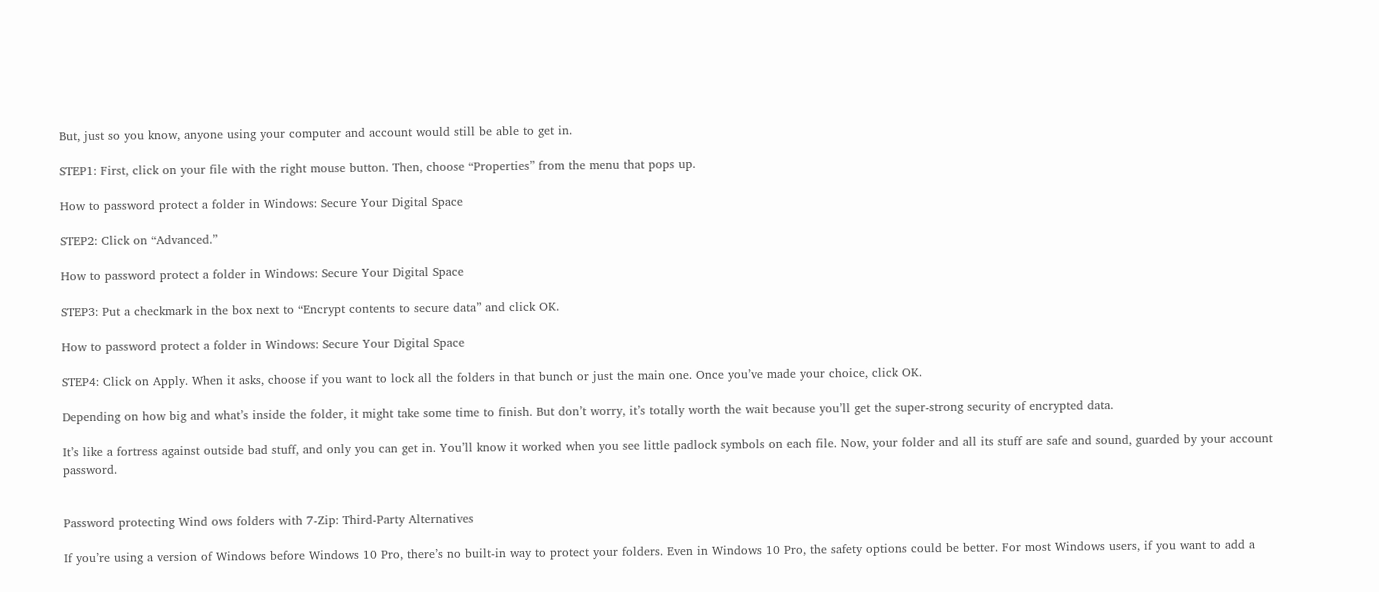But, just so you know, anyone using your computer and account would still be able to get in.

STEP1: First, click on your file with the right mouse button. Then, choose “Properties” from the menu that pops up.

How to password protect a folder in Windows: Secure Your Digital Space

STEP2: Click on “Advanced.”

How to password protect a folder in Windows: Secure Your Digital Space

STEP3: Put a checkmark in the box next to “Encrypt contents to secure data” and click OK.

How to password protect a folder in Windows: Secure Your Digital Space

STEP4: Click on Apply. When it asks, choose if you want to lock all the folders in that bunch or just the main one. Once you’ve made your choice, click OK.

Depending on how big and what’s inside the folder, it might take some time to finish. But don’t worry, it’s totally worth the wait because you’ll get the super-strong security of encrypted data.

It’s like a fortress against outside bad stuff, and only you can get in. You’ll know it worked when you see little padlock symbols on each file. Now, your folder and all its stuff are safe and sound, guarded by your account password.


Password protecting Wind ows folders with 7-Zip: Third-Party Alternatives

If you’re using a version of Windows before Windows 10 Pro, there’s no built-in way to protect your folders. Even in Windows 10 Pro, the safety options could be better. For most Windows users, if you want to add a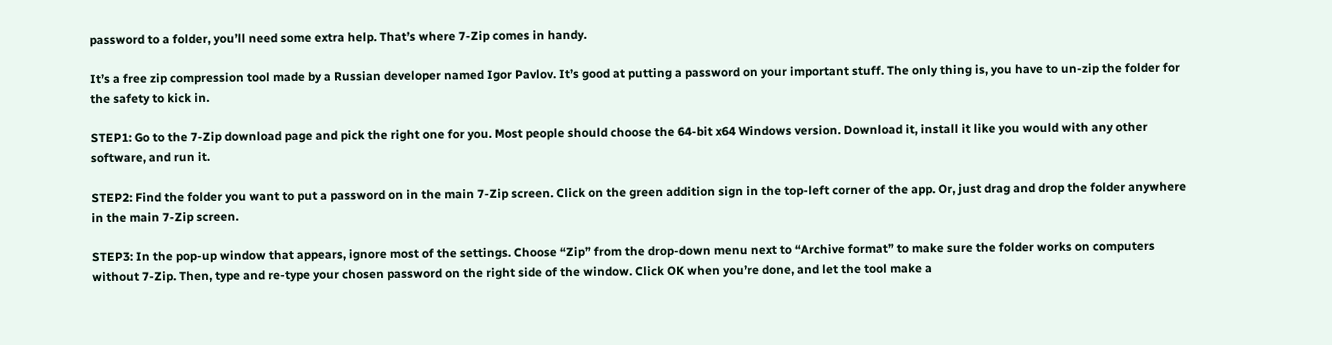password to a folder, you’ll need some extra help. That’s where 7-Zip comes in handy.

It’s a free zip compression tool made by a Russian developer named Igor Pavlov. It’s good at putting a password on your important stuff. The only thing is, you have to un-zip the folder for the safety to kick in.

STEP1: Go to the 7-Zip download page and pick the right one for you. Most people should choose the 64-bit x64 Windows version. Download it, install it like you would with any other software, and run it.

STEP2: Find the folder you want to put a password on in the main 7-Zip screen. Click on the green addition sign in the top-left corner of the app. Or, just drag and drop the folder anywhere in the main 7-Zip screen.

STEP3: In the pop-up window that appears, ignore most of the settings. Choose “Zip” from the drop-down menu next to “Archive format” to make sure the folder works on computers without 7-Zip. Then, type and re-type your chosen password on the right side of the window. Click OK when you’re done, and let the tool make a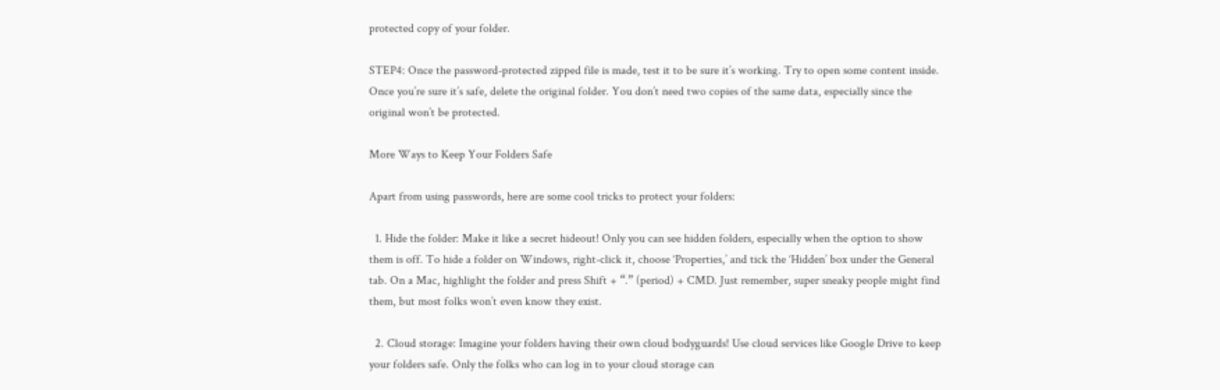protected copy of your folder.

STEP4: Once the password-protected zipped file is made, test it to be sure it’s working. Try to open some content inside. Once you’re sure it’s safe, delete the original folder. You don’t need two copies of the same data, especially since the original won’t be protected.

More Ways to Keep Your Folders Safe

Apart from using passwords, here are some cool tricks to protect your folders:

  1. Hide the folder: Make it like a secret hideout! Only you can see hidden folders, especially when the option to show them is off. To hide a folder on Windows, right-click it, choose ‘Properties,’ and tick the ‘Hidden’ box under the General tab. On a Mac, highlight the folder and press Shift + “.” (period) + CMD. Just remember, super sneaky people might find them, but most folks won’t even know they exist.

  2. Cloud storage: Imagine your folders having their own cloud bodyguards! Use cloud services like Google Drive to keep your folders safe. Only the folks who can log in to your cloud storage can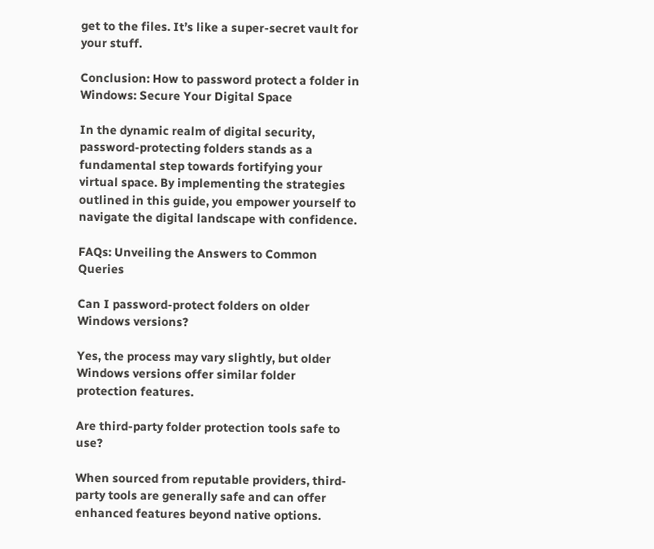get to the files. It’s like a super-secret vault for your stuff.

Conclusion: How to password protect a folder in Windows: Secure Your Digital Space

In the dynamic realm of digital security, password-protecting folders stands as a fundamental step towards fortifying your virtual space. By implementing the strategies outlined in this guide, you empower yourself to navigate the digital landscape with confidence.

FAQs: Unveiling the Answers to Common Queries

Can I password-protect folders on older Windows versions?

Yes, the process may vary slightly, but older Windows versions offer similar folder protection features.

Are third-party folder protection tools safe to use?

When sourced from reputable providers, third-party tools are generally safe and can offer enhanced features beyond native options.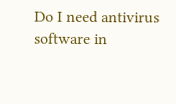Do I need antivirus software in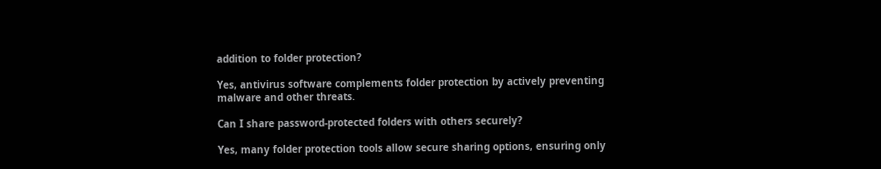addition to folder protection?

Yes, antivirus software complements folder protection by actively preventing malware and other threats.

Can I share password-protected folders with others securely?

Yes, many folder protection tools allow secure sharing options, ensuring only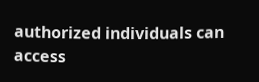authorized individuals can access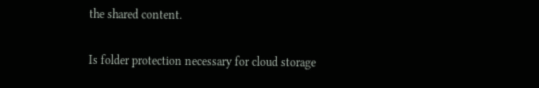the shared content.

Is folder protection necessary for cloud storage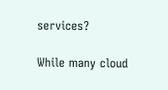services?

While many cloud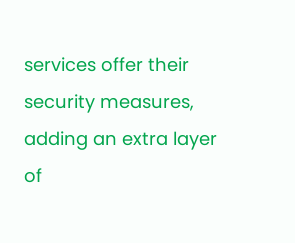services offer their security measures, adding an extra layer of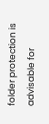folder protection is advisable for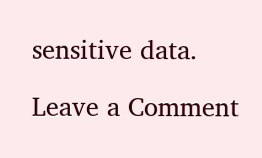sensitive data.

Leave a Comment